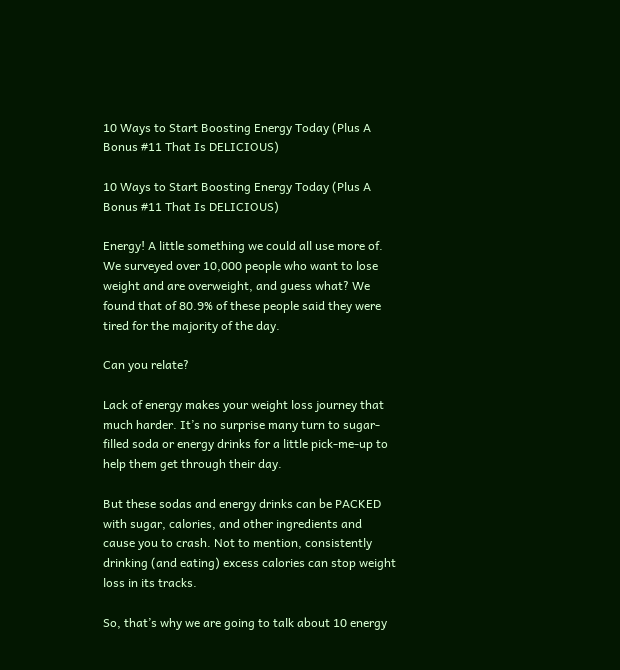10 Ways to Start Boosting Energy Today (Plus A Bonus #11 That Is DELICIOUS)

10 Ways to Start Boosting Energy Today (Plus A Bonus #11 That Is DELICIOUS)

Energy! A little something we could all use more of. We surveyed over 10,000 people who want to lose weight and are overweight, and guess what? We found that of 80.9% of these people said they were tired for the majority of the day.

Can you relate?

Lack of energy makes your weight loss journey that much harder. It’s no surprise many turn to sugar-filled soda or energy drinks for a little pick-me-up to help them get through their day.

But these sodas and energy drinks can be PACKED with sugar, calories, and other ingredients and cause you to crash. Not to mention, consistently drinking (and eating) excess calories can stop weight loss in its tracks.

So, that’s why we are going to talk about 10 energy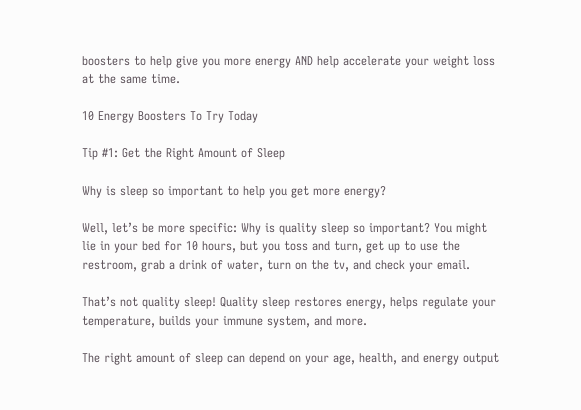boosters to help give you more energy AND help accelerate your weight loss at the same time.

10 Energy Boosters To Try Today

Tip #1: Get the Right Amount of Sleep

Why is sleep so important to help you get more energy?

Well, let’s be more specific: Why is quality sleep so important? You might lie in your bed for 10 hours, but you toss and turn, get up to use the restroom, grab a drink of water, turn on the tv, and check your email.

That’s not quality sleep! Quality sleep restores energy, helps regulate your temperature, builds your immune system, and more.

The right amount of sleep can depend on your age, health, and energy output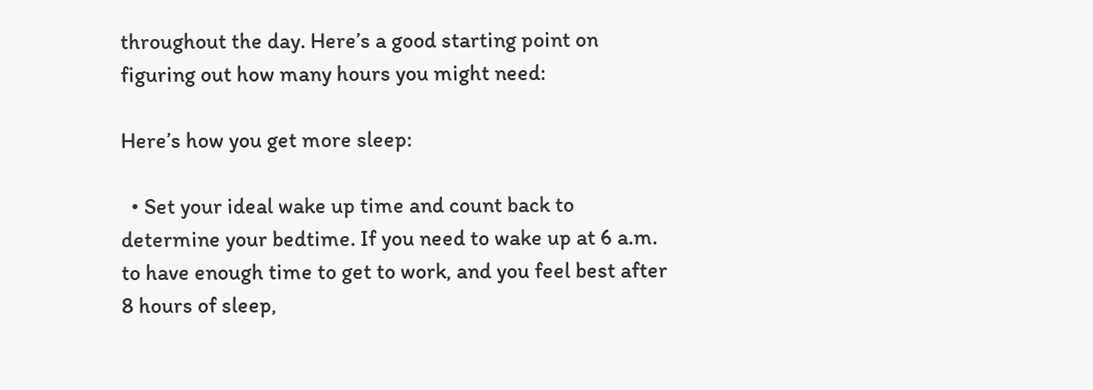throughout the day. Here’s a good starting point on figuring out how many hours you might need:

Here’s how you get more sleep:

  • Set your ideal wake up time and count back to determine your bedtime. If you need to wake up at 6 a.m. to have enough time to get to work, and you feel best after 8 hours of sleep,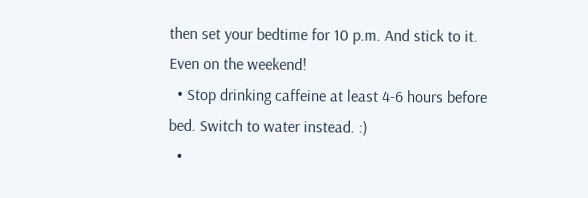then set your bedtime for 10 p.m. And stick to it. Even on the weekend!
  • Stop drinking caffeine at least 4-6 hours before bed. Switch to water instead. :)
  •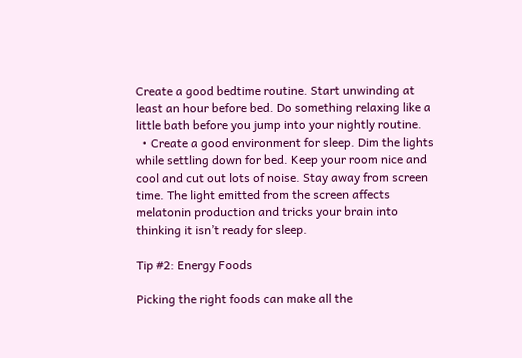Create a good bedtime routine. Start unwinding at least an hour before bed. Do something relaxing like a little bath before you jump into your nightly routine.
  • Create a good environment for sleep. Dim the lights while settling down for bed. Keep your room nice and cool and cut out lots of noise. Stay away from screen time. The light emitted from the screen affects melatonin production and tricks your brain into thinking it isn’t ready for sleep.

Tip #2: Energy Foods

Picking the right foods can make all the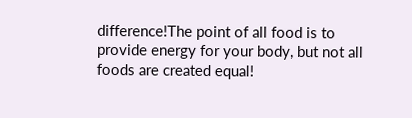difference!The point of all food is to provide energy for your body, but not all foods are created equal!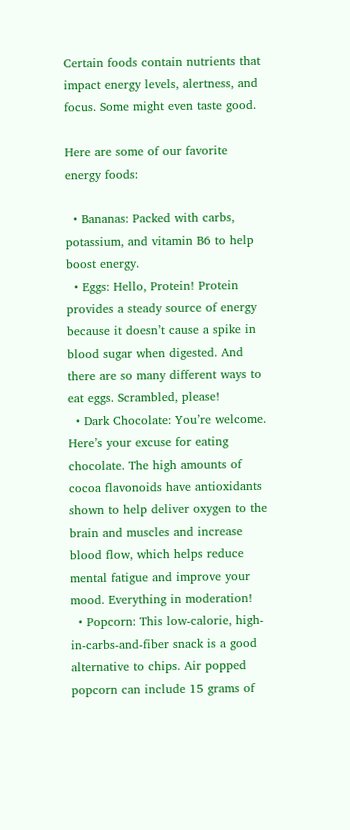Certain foods contain nutrients that impact energy levels, alertness, and focus. Some might even taste good.

Here are some of our favorite energy foods:

  • Bananas: Packed with carbs, potassium, and vitamin B6 to help boost energy.
  • Eggs: Hello, Protein! Protein provides a steady source of energy because it doesn’t cause a spike in blood sugar when digested. And there are so many different ways to eat eggs. Scrambled, please!
  • Dark Chocolate: You’re welcome. Here’s your excuse for eating chocolate. The high amounts of cocoa flavonoids have antioxidants shown to help deliver oxygen to the brain and muscles and increase blood flow, which helps reduce mental fatigue and improve your mood. Everything in moderation!
  • Popcorn: This low-calorie, high-in-carbs-and-fiber snack is a good alternative to chips. Air popped popcorn can include 15 grams of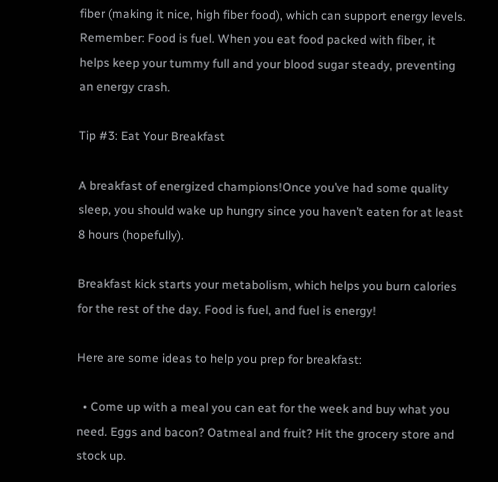fiber (making it nice, high fiber food), which can support energy levels. Remember: Food is fuel. When you eat food packed with fiber, it helps keep your tummy full and your blood sugar steady, preventing an energy crash.

Tip #3: Eat Your Breakfast

A breakfast of energized champions!Once you’ve had some quality sleep, you should wake up hungry since you haven’t eaten for at least 8 hours (hopefully).

Breakfast kick starts your metabolism, which helps you burn calories for the rest of the day. Food is fuel, and fuel is energy!

Here are some ideas to help you prep for breakfast:

  • Come up with a meal you can eat for the week and buy what you need. Eggs and bacon? Oatmeal and fruit? Hit the grocery store and stock up.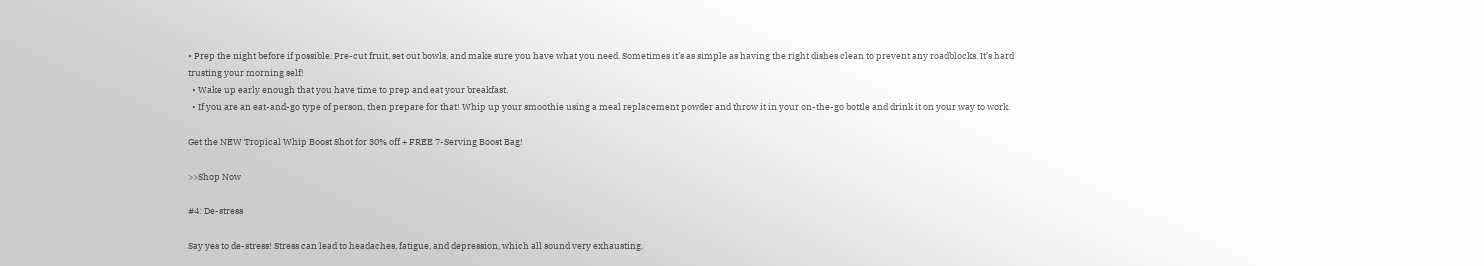• Prep the night before if possible. Pre-cut fruit, set out bowls, and make sure you have what you need. Sometimes it’s as simple as having the right dishes clean to prevent any roadblocks. It’s hard trusting your morning self!
  • Wake up early enough that you have time to prep and eat your breakfast.
  • If you are an eat-and-go type of person, then prepare for that! Whip up your smoothie using a meal replacement powder and throw it in your on-the-go bottle and drink it on your way to work.

Get the NEW Tropical Whip Boost Shot for 30% off + FREE 7-Serving Boost Bag!

>>Shop Now

#4: De-stress

Say yes to de-stress! Stress can lead to headaches, fatigue, and depression, which all sound very exhausting.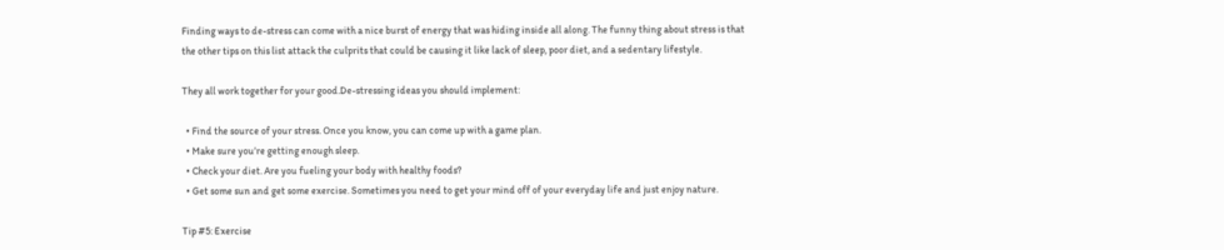Finding ways to de-stress can come with a nice burst of energy that was hiding inside all along. The funny thing about stress is that the other tips on this list attack the culprits that could be causing it like lack of sleep, poor diet, and a sedentary lifestyle.

They all work together for your good.De-stressing ideas you should implement:

  • Find the source of your stress. Once you know, you can come up with a game plan.
  • Make sure you’re getting enough sleep.
  • Check your diet. Are you fueling your body with healthy foods?
  • Get some sun and get some exercise. Sometimes you need to get your mind off of your everyday life and just enjoy nature.

Tip #5: Exercise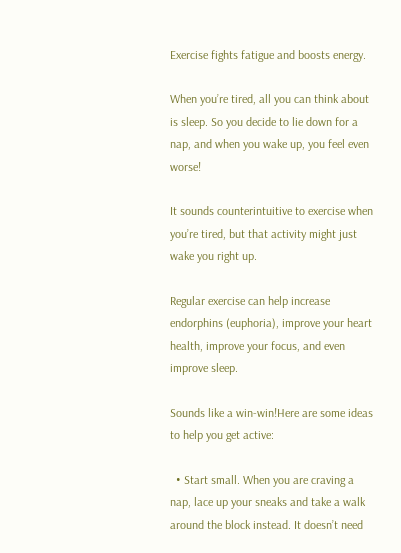Exercise fights fatigue and boosts energy.

When you’re tired, all you can think about is sleep. So you decide to lie down for a nap, and when you wake up, you feel even worse!

It sounds counterintuitive to exercise when you’re tired, but that activity might just wake you right up.

Regular exercise can help increase endorphins (euphoria), improve your heart health, improve your focus, and even improve sleep.

Sounds like a win-win!Here are some ideas to help you get active:

  • Start small. When you are craving a nap, lace up your sneaks and take a walk around the block instead. It doesn’t need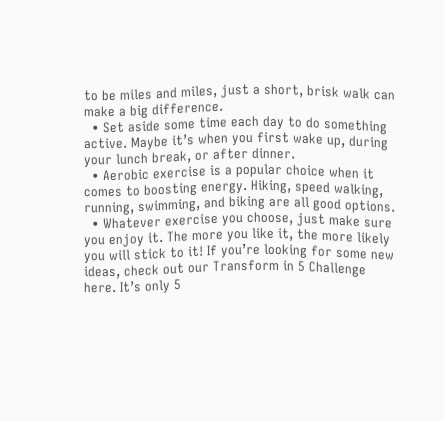to be miles and miles, just a short, brisk walk can make a big difference.
  • Set aside some time each day to do something active. Maybe it’s when you first wake up, during your lunch break, or after dinner.
  • Aerobic exercise is a popular choice when it comes to boosting energy. Hiking, speed walking, running, swimming, and biking are all good options.
  • Whatever exercise you choose, just make sure you enjoy it. The more you like it, the more likely you will stick to it! If you’re looking for some new ideas, check out our Transform in 5 Challenge here. It’s only 5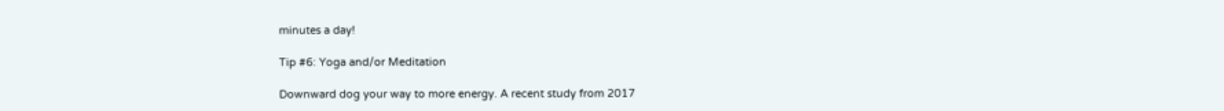minutes a day!

Tip #6: Yoga and/or Meditation

Downward dog your way to more energy. A recent study from 2017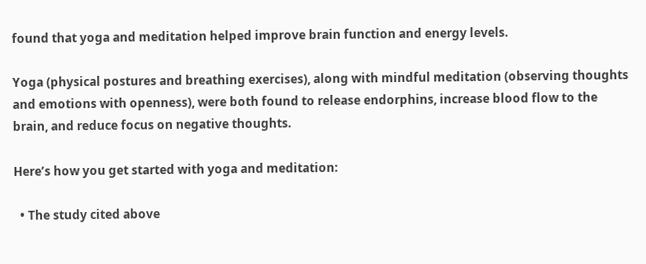found that yoga and meditation helped improve brain function and energy levels.

Yoga (physical postures and breathing exercises), along with mindful meditation (observing thoughts and emotions with openness), were both found to release endorphins, increase blood flow to the brain, and reduce focus on negative thoughts.

Here’s how you get started with yoga and meditation:

  • The study cited above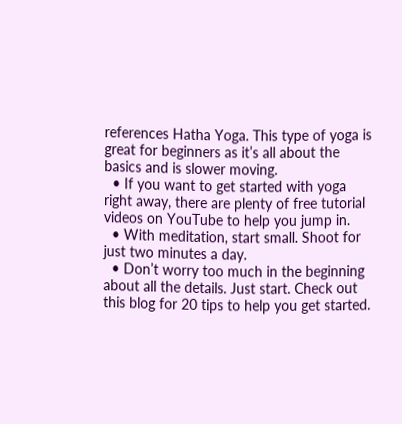references Hatha Yoga. This type of yoga is great for beginners as it’s all about the basics and is slower moving.
  • If you want to get started with yoga right away, there are plenty of free tutorial videos on YouTube to help you jump in.
  • With meditation, start small. Shoot for just two minutes a day.
  • Don’t worry too much in the beginning about all the details. Just start. Check out this blog for 20 tips to help you get started.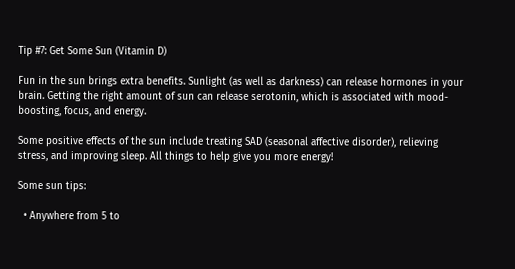Tip #7: Get Some Sun (Vitamin D)

Fun in the sun brings extra benefits. Sunlight (as well as darkness) can release hormones in your brain. Getting the right amount of sun can release serotonin, which is associated with mood-boosting, focus, and energy.

Some positive effects of the sun include treating SAD (seasonal affective disorder), relieving stress, and improving sleep. All things to help give you more energy!

Some sun tips:

  • Anywhere from 5 to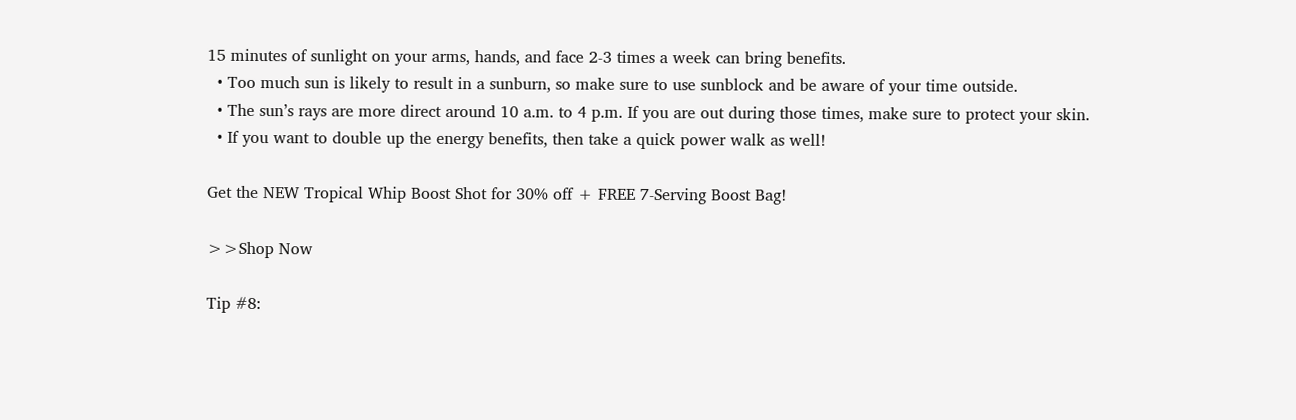15 minutes of sunlight on your arms, hands, and face 2-3 times a week can bring benefits.
  • Too much sun is likely to result in a sunburn, so make sure to use sunblock and be aware of your time outside.
  • The sun’s rays are more direct around 10 a.m. to 4 p.m. If you are out during those times, make sure to protect your skin.
  • If you want to double up the energy benefits, then take a quick power walk as well!

Get the NEW Tropical Whip Boost Shot for 30% off + FREE 7-Serving Boost Bag!

>>Shop Now

Tip #8: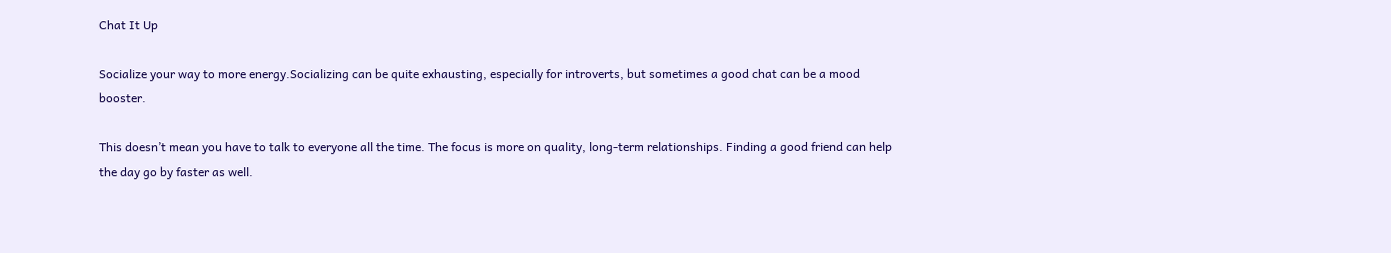Chat It Up

Socialize your way to more energy.Socializing can be quite exhausting, especially for introverts, but sometimes a good chat can be a mood booster.

This doesn’t mean you have to talk to everyone all the time. The focus is more on quality, long-term relationships. Finding a good friend can help the day go by faster as well.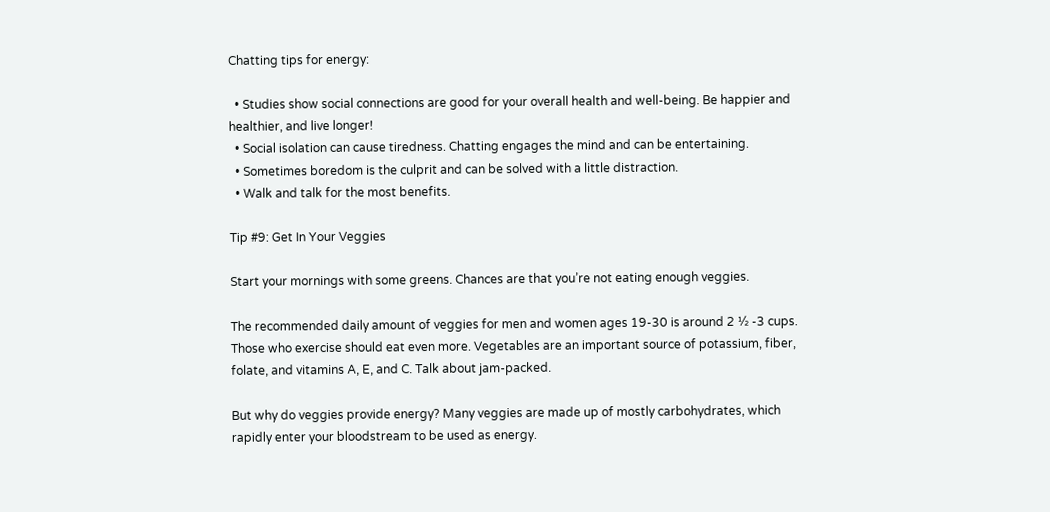Chatting tips for energy:

  • Studies show social connections are good for your overall health and well-being. Be happier and healthier, and live longer!
  • Social isolation can cause tiredness. Chatting engages the mind and can be entertaining.
  • Sometimes boredom is the culprit and can be solved with a little distraction.
  • Walk and talk for the most benefits.

Tip #9: Get In Your Veggies

Start your mornings with some greens. Chances are that you’re not eating enough veggies.

The recommended daily amount of veggies for men and women ages 19-30 is around 2 ½ -3 cups. Those who exercise should eat even more. Vegetables are an important source of potassium, fiber, folate, and vitamins A, E, and C. Talk about jam-packed.

But why do veggies provide energy? Many veggies are made up of mostly carbohydrates, which rapidly enter your bloodstream to be used as energy.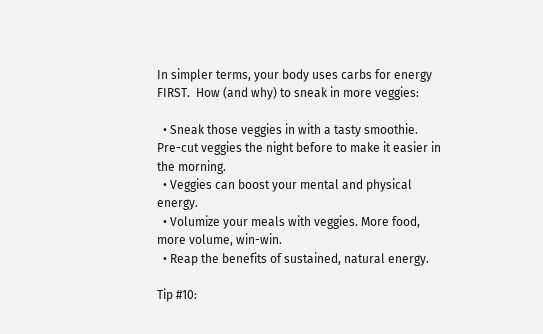In simpler terms, your body uses carbs for energy FIRST.  How (and why) to sneak in more veggies:

  • Sneak those veggies in with a tasty smoothie. Pre-cut veggies the night before to make it easier in the morning.
  • Veggies can boost your mental and physical energy.
  • Volumize your meals with veggies. More food, more volume, win-win.
  • Reap the benefits of sustained, natural energy.

Tip #10: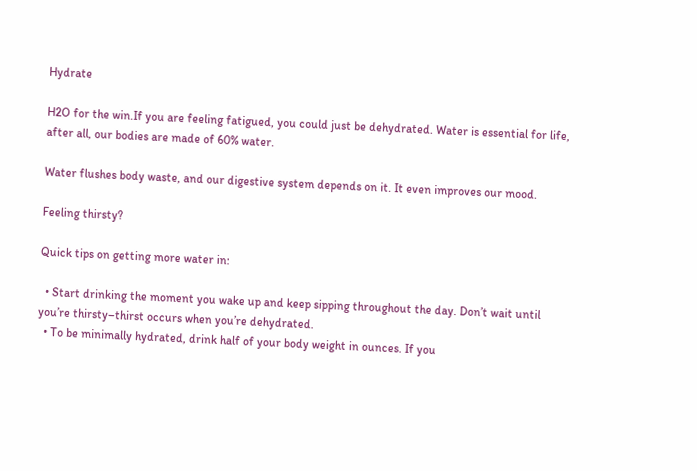Hydrate

H2O for the win.If you are feeling fatigued, you could just be dehydrated. Water is essential for life, after all, our bodies are made of 60% water.

Water flushes body waste, and our digestive system depends on it. It even improves our mood.

Feeling thirsty?

Quick tips on getting more water in:

  • Start drinking the moment you wake up and keep sipping throughout the day. Don’t wait until you’re thirsty–thirst occurs when you’re dehydrated.
  • To be minimally hydrated, drink half of your body weight in ounces. If you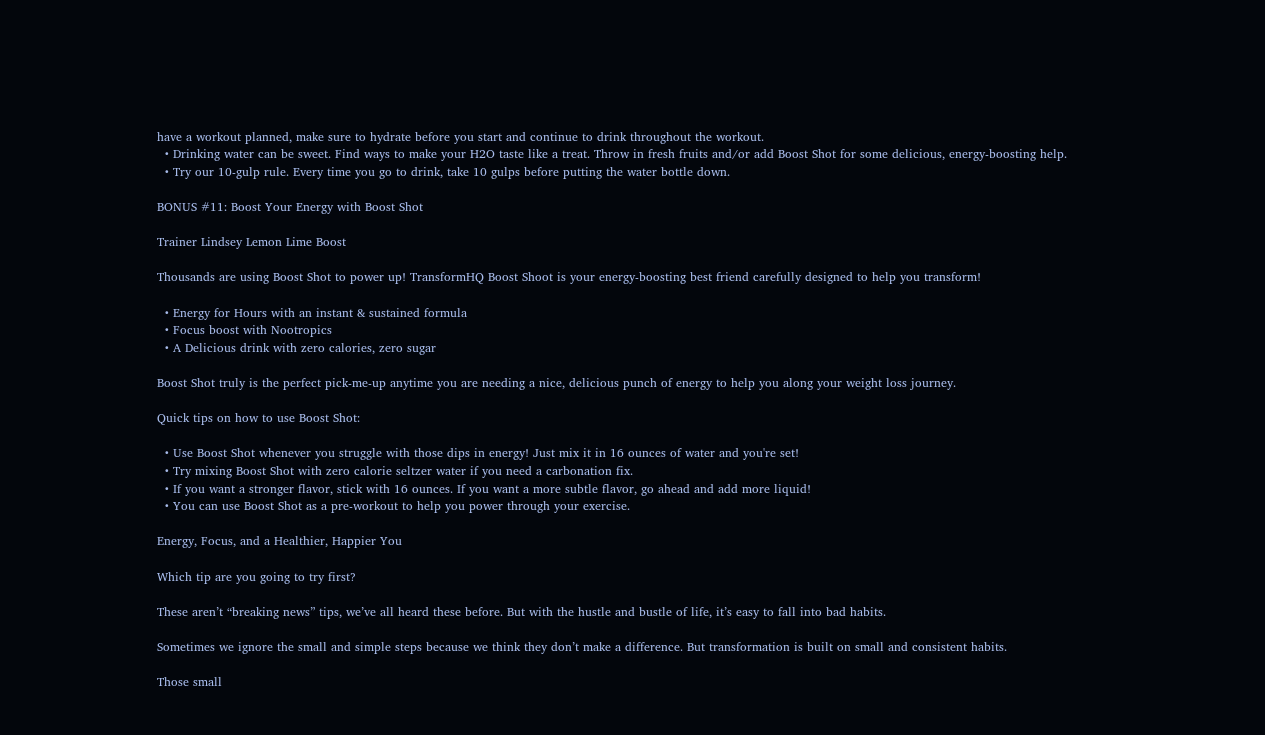have a workout planned, make sure to hydrate before you start and continue to drink throughout the workout.
  • Drinking water can be sweet. Find ways to make your H2O taste like a treat. Throw in fresh fruits and/or add Boost Shot for some delicious, energy-boosting help.
  • Try our 10-gulp rule. Every time you go to drink, take 10 gulps before putting the water bottle down.

BONUS #11: Boost Your Energy with Boost Shot

Trainer Lindsey Lemon Lime Boost

Thousands are using Boost Shot to power up! TransformHQ Boost Shoot is your energy-boosting best friend carefully designed to help you transform!

  • Energy for Hours with an instant & sustained formula
  • Focus boost with Nootropics
  • A Delicious drink with zero calories, zero sugar

Boost Shot truly is the perfect pick-me-up anytime you are needing a nice, delicious punch of energy to help you along your weight loss journey.

Quick tips on how to use Boost Shot:

  • Use Boost Shot whenever you struggle with those dips in energy! Just mix it in 16 ounces of water and you're set!
  • Try mixing Boost Shot with zero calorie seltzer water if you need a carbonation fix.
  • If you want a stronger flavor, stick with 16 ounces. If you want a more subtle flavor, go ahead and add more liquid!
  • You can use Boost Shot as a pre-workout to help you power through your exercise.

Energy, Focus, and a Healthier, Happier You

Which tip are you going to try first?

These aren’t “breaking news” tips, we’ve all heard these before. But with the hustle and bustle of life, it’s easy to fall into bad habits.

Sometimes we ignore the small and simple steps because we think they don’t make a difference. But transformation is built on small and consistent habits.

Those small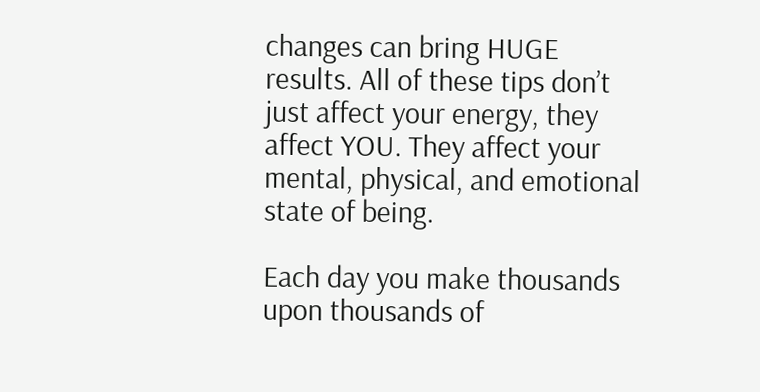changes can bring HUGE results. All of these tips don’t just affect your energy, they affect YOU. They affect your mental, physical, and emotional state of being.

Each day you make thousands upon thousands of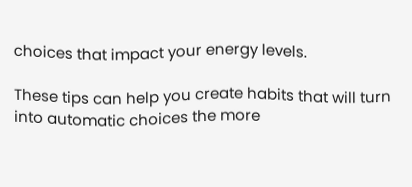choices that impact your energy levels.

These tips can help you create habits that will turn into automatic choices the more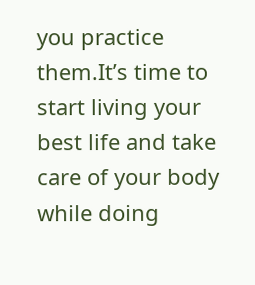you practice them.It’s time to start living your best life and take care of your body while doing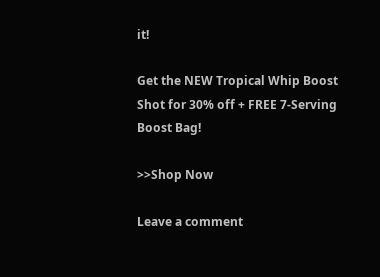it!

Get the NEW Tropical Whip Boost Shot for 30% off + FREE 7-Serving Boost Bag!

>>Shop Now

Leave a comment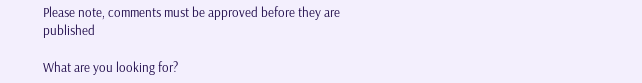Please note, comments must be approved before they are published

What are you looking for?